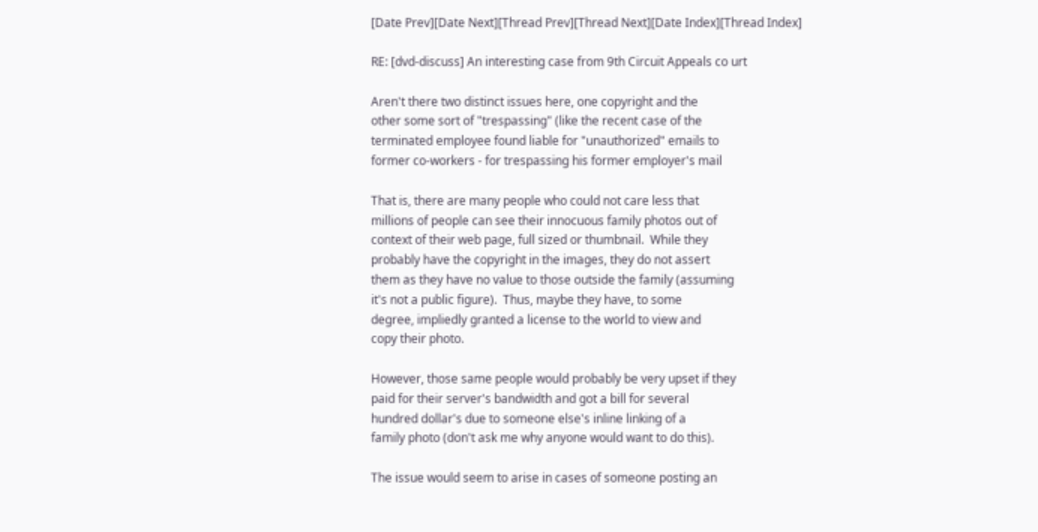[Date Prev][Date Next][Thread Prev][Thread Next][Date Index][Thread Index]

RE: [dvd-discuss] An interesting case from 9th Circuit Appeals co urt

Aren't there two distinct issues here, one copyright and the
other some sort of "trespassing" (like the recent case of the
terminated employee found liable for "unauthorized" emails to
former co-workers - for trespassing his former employer's mail

That is, there are many people who could not care less that
millions of people can see their innocuous family photos out of
context of their web page, full sized or thumbnail.  While they
probably have the copyright in the images, they do not assert
them as they have no value to those outside the family (assuming
it's not a public figure).  Thus, maybe they have, to some
degree, impliedly granted a license to the world to view and
copy their photo.

However, those same people would probably be very upset if they
paid for their server's bandwidth and got a bill for several
hundred dollar's due to someone else's inline linking of a
family photo (don't ask me why anyone would want to do this).

The issue would seem to arise in cases of someone posting an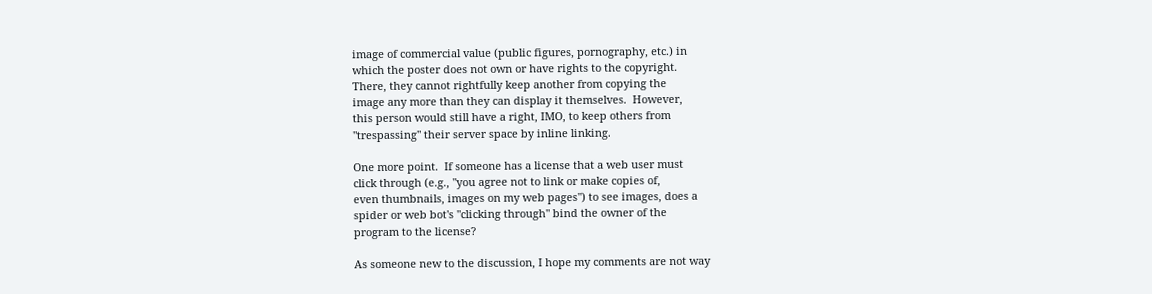image of commercial value (public figures, pornography, etc.) in
which the poster does not own or have rights to the copyright.
There, they cannot rightfully keep another from copying the
image any more than they can display it themselves.  However,
this person would still have a right, IMO, to keep others from
"trespassing" their server space by inline linking.

One more point.  If someone has a license that a web user must
click through (e.g., "you agree not to link or make copies of,
even thumbnails, images on my web pages") to see images, does a
spider or web bot's "clicking through" bind the owner of the
program to the license?

As someone new to the discussion, I hope my comments are not way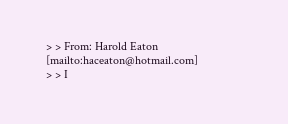> > From: Harold Eaton [mailto:haceaton@hotmail.com]
> > I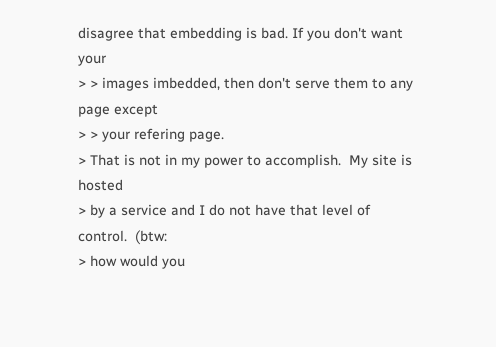disagree that embedding is bad. If you don't want your
> > images imbedded, then don't serve them to any page except
> > your refering page.
> That is not in my power to accomplish.  My site is hosted
> by a service and I do not have that level of control.  (btw:
> how would you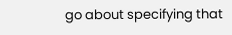go about specifying that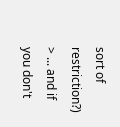sort of restriction?)
> ... and if you don't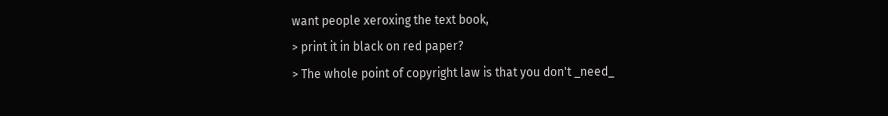want people xeroxing the text book,
> print it in black on red paper?
> The whole point of copyright law is that you don't _need_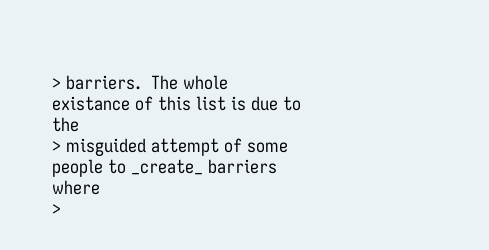> barriers.  The whole existance of this list is due to the
> misguided attempt of some people to _create_ barriers where
>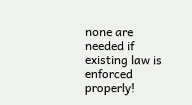none are needed if existing law is enforced properly!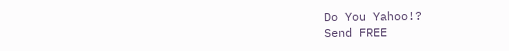Do You Yahoo!?
Send FREE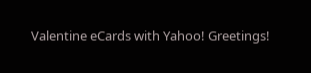Valentine eCards with Yahoo! Greetings!